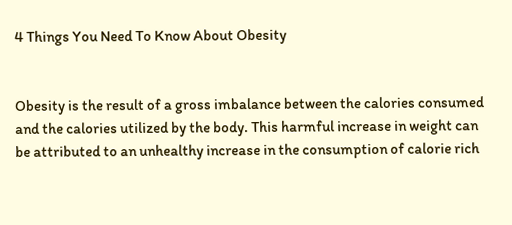4 Things You Need To Know About Obesity


Obesity is the result of a gross imbalance between the calories consumed and the calories utilized by the body. This harmful increase in weight can be attributed to an unhealthy increase in the consumption of calorie rich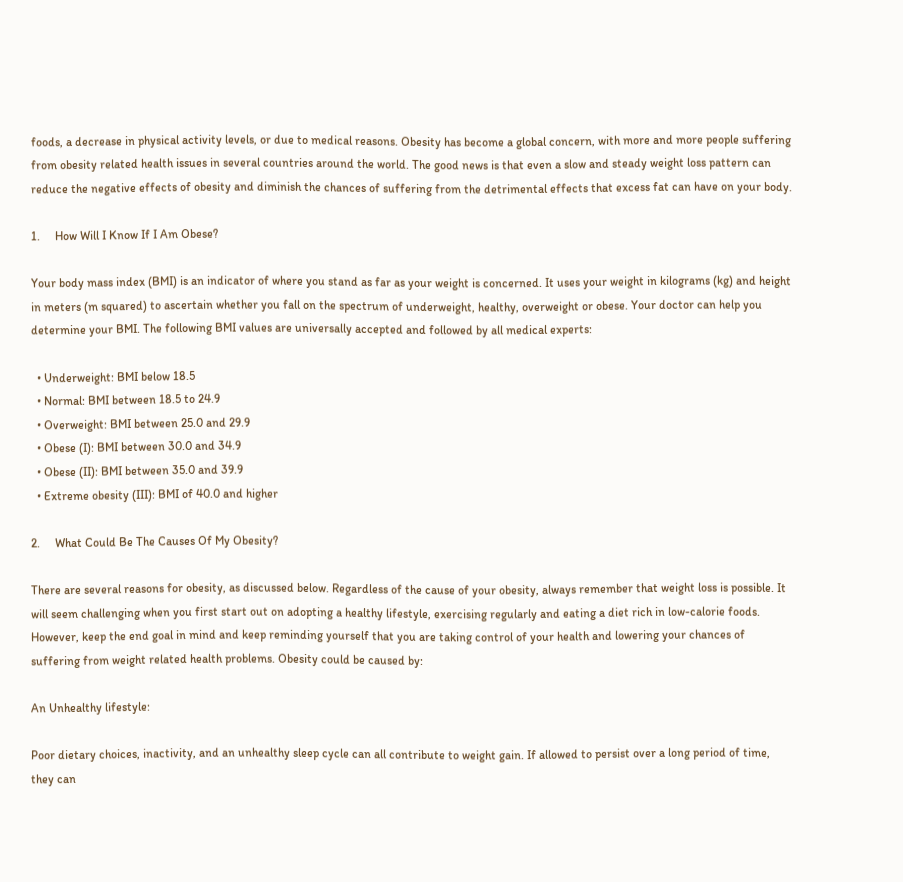foods, a decrease in physical activity levels, or due to medical reasons. Obesity has become a global concern, with more and more people suffering from obesity related health issues in several countries around the world. The good news is that even a slow and steady weight loss pattern can reduce the negative effects of obesity and diminish the chances of suffering from the detrimental effects that excess fat can have on your body.

1.     How Will I Know If I Am Obese?

Your body mass index (BMI) is an indicator of where you stand as far as your weight is concerned. It uses your weight in kilograms (kg) and height in meters (m squared) to ascertain whether you fall on the spectrum of underweight, healthy, overweight or obese. Your doctor can help you determine your BMI. The following BMI values are universally accepted and followed by all medical experts:

  • Underweight: BMI below 18.5
  • Normal: BMI between 18.5 to 24.9
  • Overweight: BMI between 25.0 and 29.9
  • Obese (I): BMI between 30.0 and 34.9
  • Obese (II): BMI between 35.0 and 39.9
  • Extreme obesity (III): BMI of 40.0 and higher

2.     What Could Be The Causes Of My Obesity?

There are several reasons for obesity, as discussed below. Regardless of the cause of your obesity, always remember that weight loss is possible. It will seem challenging when you first start out on adopting a healthy lifestyle, exercising regularly and eating a diet rich in low-calorie foods. However, keep the end goal in mind and keep reminding yourself that you are taking control of your health and lowering your chances of suffering from weight related health problems. Obesity could be caused by:

An Unhealthy lifestyle:

Poor dietary choices, inactivity, and an unhealthy sleep cycle can all contribute to weight gain. If allowed to persist over a long period of time, they can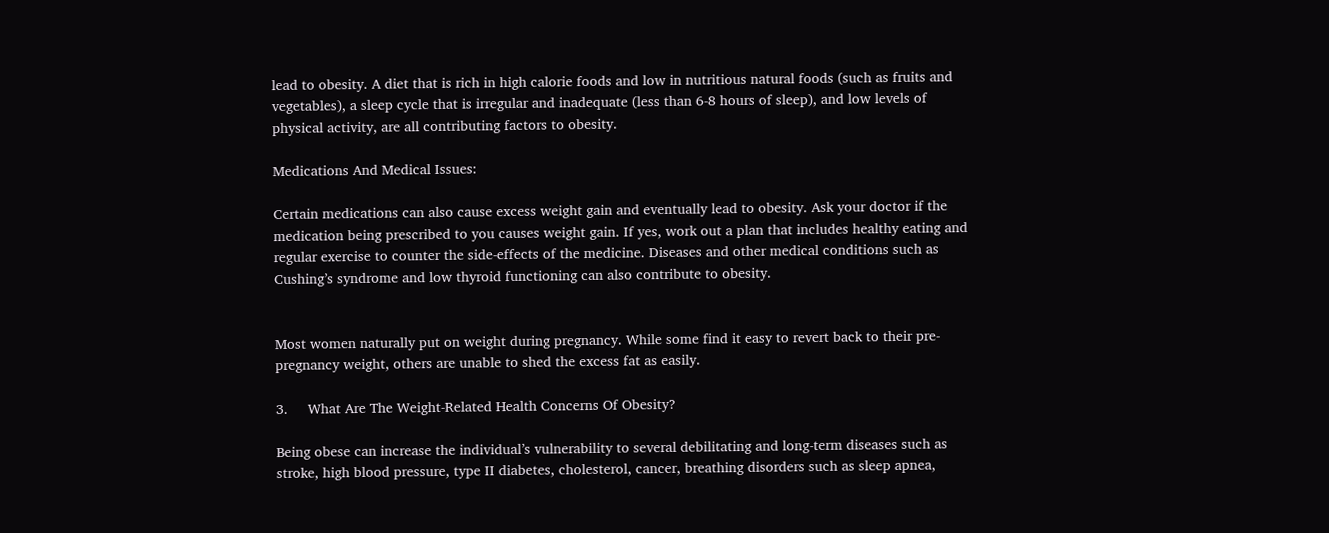lead to obesity. A diet that is rich in high calorie foods and low in nutritious natural foods (such as fruits and vegetables), a sleep cycle that is irregular and inadequate (less than 6-8 hours of sleep), and low levels of physical activity, are all contributing factors to obesity.

Medications And Medical Issues:

Certain medications can also cause excess weight gain and eventually lead to obesity. Ask your doctor if the medication being prescribed to you causes weight gain. If yes, work out a plan that includes healthy eating and regular exercise to counter the side-effects of the medicine. Diseases and other medical conditions such as Cushing’s syndrome and low thyroid functioning can also contribute to obesity.


Most women naturally put on weight during pregnancy. While some find it easy to revert back to their pre-pregnancy weight, others are unable to shed the excess fat as easily.

3.     What Are The Weight-Related Health Concerns Of Obesity?

Being obese can increase the individual’s vulnerability to several debilitating and long-term diseases such as stroke, high blood pressure, type II diabetes, cholesterol, cancer, breathing disorders such as sleep apnea,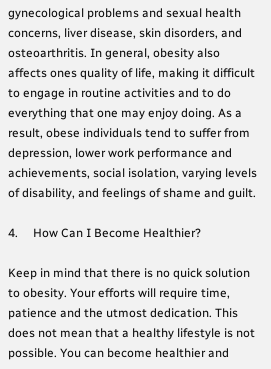gynecological problems and sexual health concerns, liver disease, skin disorders, and osteoarthritis. In general, obesity also affects ones quality of life, making it difficult to engage in routine activities and to do everything that one may enjoy doing. As a result, obese individuals tend to suffer from depression, lower work performance and achievements, social isolation, varying levels of disability, and feelings of shame and guilt.

4.     How Can I Become Healthier?

Keep in mind that there is no quick solution to obesity. Your efforts will require time, patience and the utmost dedication. This does not mean that a healthy lifestyle is not possible. You can become healthier and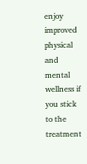enjoy improved physical and mental wellness if you stick to the treatment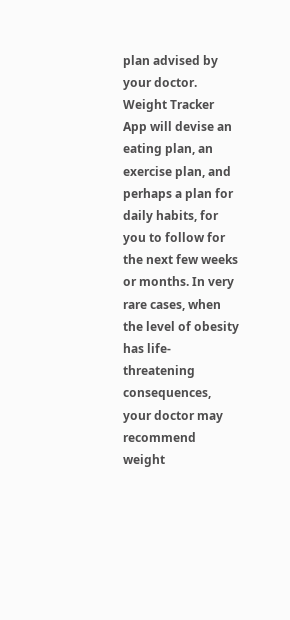plan advised by your doctor. Weight Tracker App will devise an eating plan, an exercise plan, and perhaps a plan for daily habits, for you to follow for the next few weeks or months. In very rare cases, when the level of obesity has life-threatening consequences, your doctor may recommend weight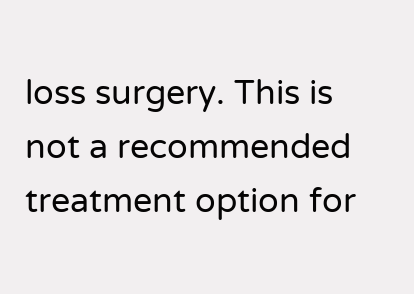loss surgery. This is not a recommended treatment option for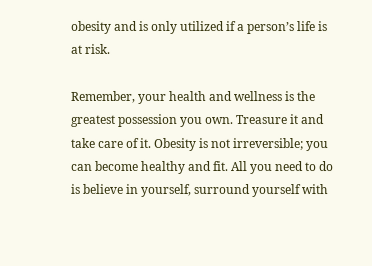obesity and is only utilized if a person’s life is at risk.

Remember, your health and wellness is the greatest possession you own. Treasure it and take care of it. Obesity is not irreversible; you can become healthy and fit. All you need to do is believe in yourself, surround yourself with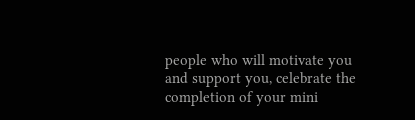people who will motivate you and support you, celebrate the completion of your mini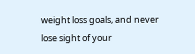weight loss goals, and never lose sight of your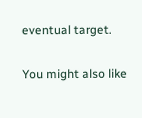eventual target.

You might also like